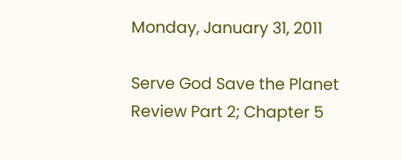Monday, January 31, 2011

Serve God Save the Planet Review Part 2; Chapter 5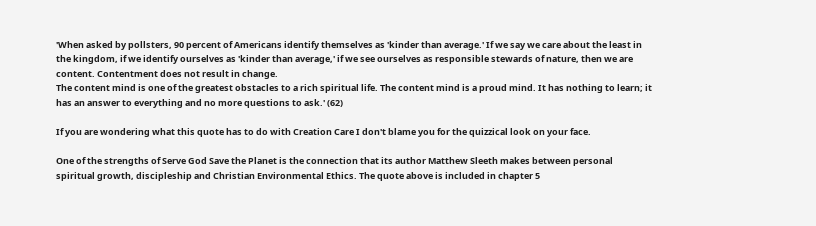'When asked by pollsters, 90 percent of Americans identify themselves as 'kinder than average.' If we say we care about the least in the kingdom, if we identify ourselves as 'kinder than average,' if we see ourselves as responsible stewards of nature, then we are content. Contentment does not result in change.
The content mind is one of the greatest obstacles to a rich spiritual life. The content mind is a proud mind. It has nothing to learn; it has an answer to everything and no more questions to ask.' (62)

If you are wondering what this quote has to do with Creation Care I don't blame you for the quizzical look on your face.

One of the strengths of Serve God Save the Planet is the connection that its author Matthew Sleeth makes between personal spiritual growth, discipleship and Christian Environmental Ethics. The quote above is included in chapter 5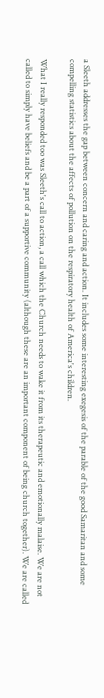a Sleeth addresses the gap between concern and caring and action. It includes some interesting exegesis of the parable of the good Samaritan and some compelling statistics about the affects of pollution on the respiratory health of America's children.

What I really responded too was Sleeth's call to action, a call which the Church needs to wake it from its therapeutic and emotionally malaise. We are not called to simply have beliefs and be a part of a supportive community (although these are an important component of being church together). We are called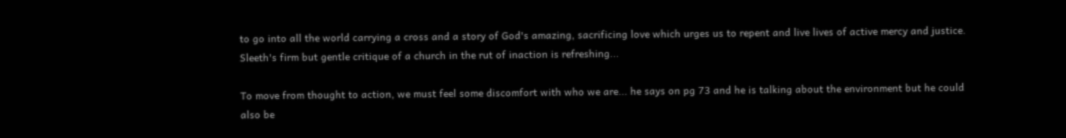to go into all the world carrying a cross and a story of God's amazing, sacrificing love which urges us to repent and live lives of active mercy and justice. Sleeth's firm but gentle critique of a church in the rut of inaction is refreshing...

To move from thought to action, we must feel some discomfort with who we are... he says on pg 73 and he is talking about the environment but he could also be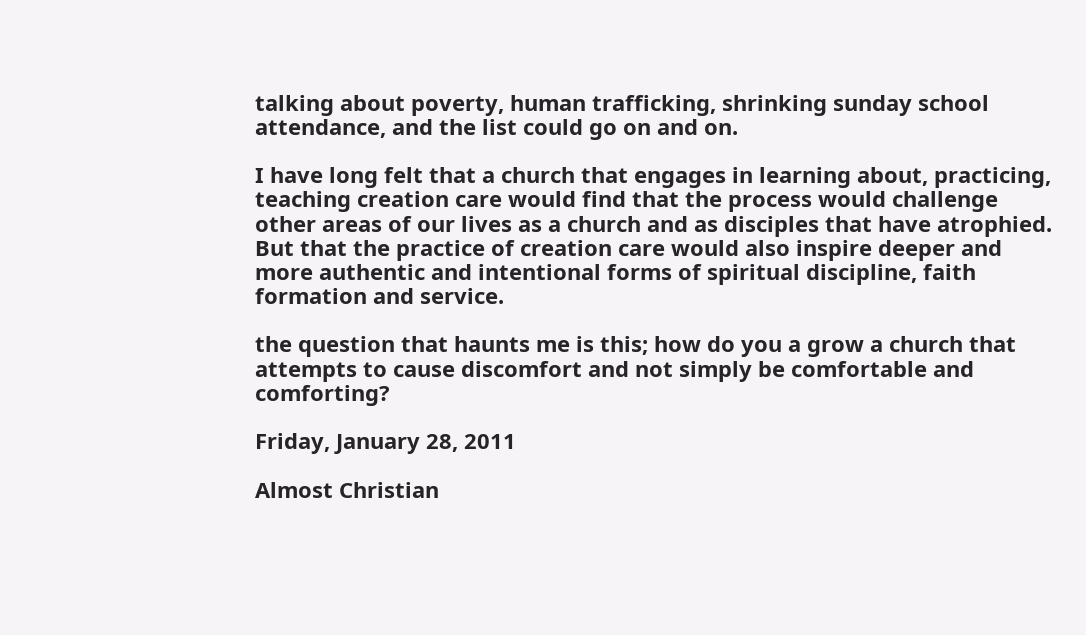talking about poverty, human trafficking, shrinking sunday school attendance, and the list could go on and on.

I have long felt that a church that engages in learning about, practicing, teaching creation care would find that the process would challenge other areas of our lives as a church and as disciples that have atrophied. But that the practice of creation care would also inspire deeper and more authentic and intentional forms of spiritual discipline, faith formation and service.

the question that haunts me is this; how do you a grow a church that attempts to cause discomfort and not simply be comfortable and comforting?

Friday, January 28, 2011

Almost Christian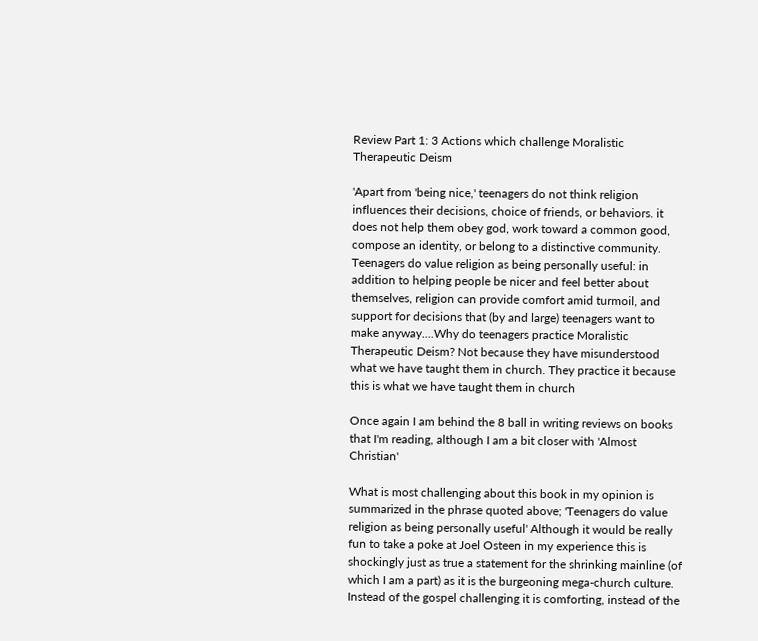Review Part 1: 3 Actions which challenge Moralistic Therapeutic Deism

'Apart from 'being nice,' teenagers do not think religion influences their decisions, choice of friends, or behaviors. it does not help them obey god, work toward a common good, compose an identity, or belong to a distinctive community. Teenagers do value religion as being personally useful: in addition to helping people be nicer and feel better about themselves, religion can provide comfort amid turmoil, and support for decisions that (by and large) teenagers want to make anyway....Why do teenagers practice Moralistic Therapeutic Deism? Not because they have misunderstood what we have taught them in church. They practice it because this is what we have taught them in church

Once again I am behind the 8 ball in writing reviews on books that I'm reading, although I am a bit closer with 'Almost Christian'

What is most challenging about this book in my opinion is summarized in the phrase quoted above; 'Teenagers do value religion as being personally useful' Although it would be really fun to take a poke at Joel Osteen in my experience this is shockingly just as true a statement for the shrinking mainline (of which I am a part) as it is the burgeoning mega-church culture. Instead of the gospel challenging it is comforting, instead of the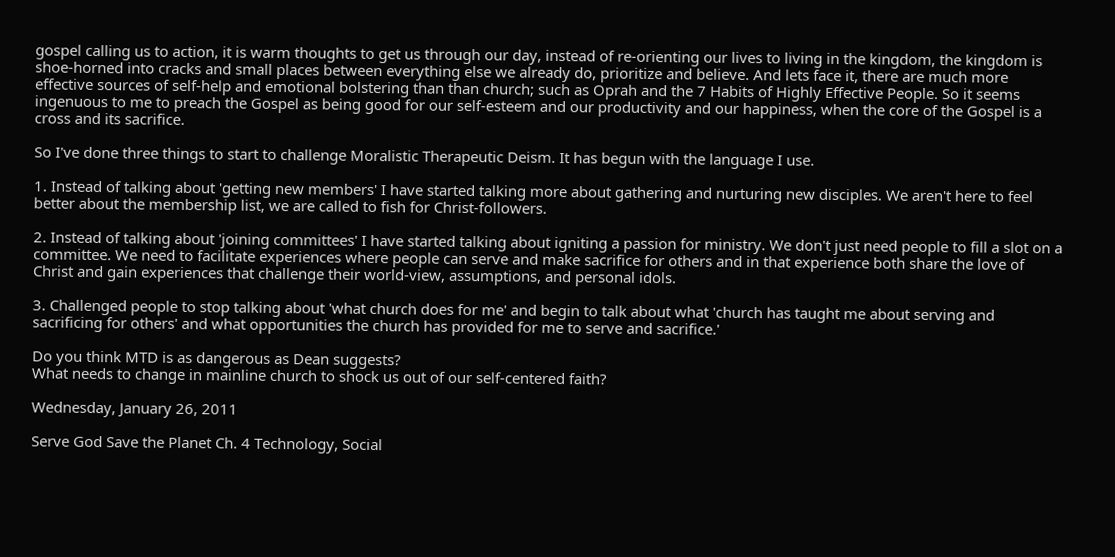gospel calling us to action, it is warm thoughts to get us through our day, instead of re-orienting our lives to living in the kingdom, the kingdom is shoe-horned into cracks and small places between everything else we already do, prioritize and believe. And lets face it, there are much more effective sources of self-help and emotional bolstering than than church; such as Oprah and the 7 Habits of Highly Effective People. So it seems ingenuous to me to preach the Gospel as being good for our self-esteem and our productivity and our happiness, when the core of the Gospel is a cross and its sacrifice.

So I've done three things to start to challenge Moralistic Therapeutic Deism. It has begun with the language I use.

1. Instead of talking about 'getting new members' I have started talking more about gathering and nurturing new disciples. We aren't here to feel better about the membership list, we are called to fish for Christ-followers.

2. Instead of talking about 'joining committees' I have started talking about igniting a passion for ministry. We don't just need people to fill a slot on a committee. We need to facilitate experiences where people can serve and make sacrifice for others and in that experience both share the love of Christ and gain experiences that challenge their world-view, assumptions, and personal idols.

3. Challenged people to stop talking about 'what church does for me' and begin to talk about what 'church has taught me about serving and sacrificing for others' and what opportunities the church has provided for me to serve and sacrifice.'

Do you think MTD is as dangerous as Dean suggests?
What needs to change in mainline church to shock us out of our self-centered faith?

Wednesday, January 26, 2011

Serve God Save the Planet Ch. 4 Technology, Social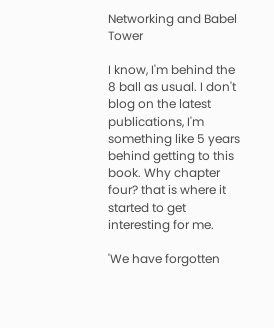Networking and Babel Tower

I know, I'm behind the 8 ball as usual. I don't blog on the latest publications, I'm something like 5 years behind getting to this book. Why chapter four? that is where it started to get interesting for me.

'We have forgotten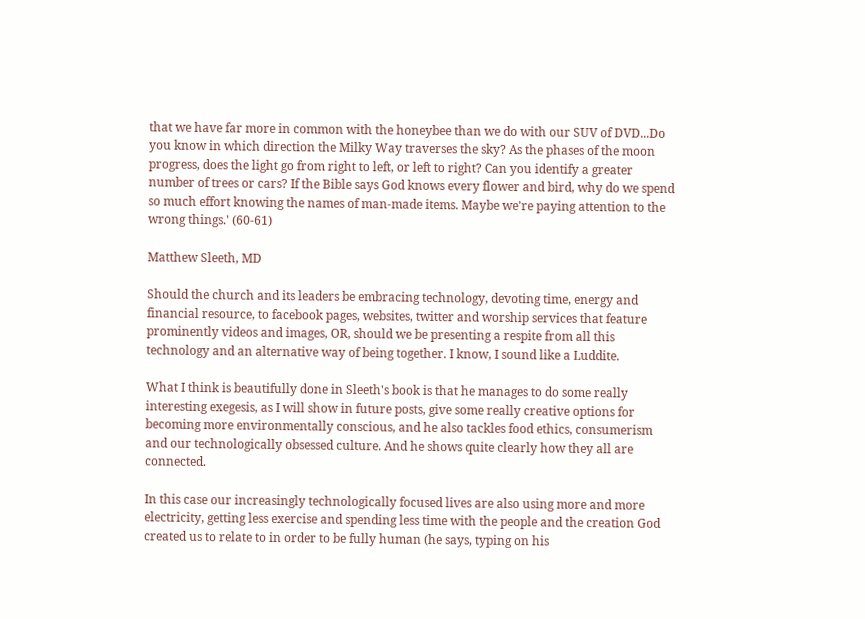that we have far more in common with the honeybee than we do with our SUV of DVD...Do you know in which direction the Milky Way traverses the sky? As the phases of the moon progress, does the light go from right to left, or left to right? Can you identify a greater number of trees or cars? If the Bible says God knows every flower and bird, why do we spend so much effort knowing the names of man-made items. Maybe we're paying attention to the wrong things.' (60-61)

Matthew Sleeth, MD

Should the church and its leaders be embracing technology, devoting time, energy and financial resource, to facebook pages, websites, twitter and worship services that feature prominently videos and images, OR, should we be presenting a respite from all this technology and an alternative way of being together. I know, I sound like a Luddite.

What I think is beautifully done in Sleeth's book is that he manages to do some really interesting exegesis, as I will show in future posts, give some really creative options for becoming more environmentally conscious, and he also tackles food ethics, consumerism and our technologically obsessed culture. And he shows quite clearly how they all are connected.

In this case our increasingly technologically focused lives are also using more and more electricity, getting less exercise and spending less time with the people and the creation God created us to relate to in order to be fully human (he says, typing on his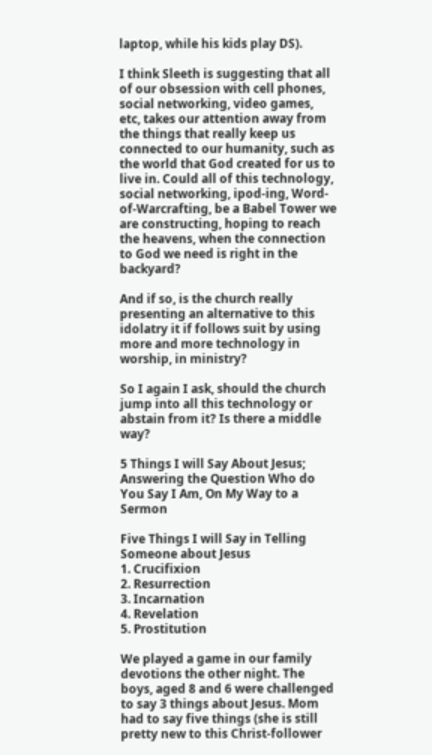laptop, while his kids play DS).

I think Sleeth is suggesting that all of our obsession with cell phones, social networking, video games, etc, takes our attention away from the things that really keep us connected to our humanity, such as the world that God created for us to live in. Could all of this technology, social networking, ipod-ing, Word-of-Warcrafting, be a Babel Tower we are constructing, hoping to reach the heavens, when the connection to God we need is right in the backyard?

And if so, is the church really presenting an alternative to this idolatry it if follows suit by using more and more technology in worship, in ministry?

So I again I ask, should the church jump into all this technology or abstain from it? Is there a middle way?

5 Things I will Say About Jesus; Answering the Question Who do You Say I Am, On My Way to a Sermon

Five Things I will Say in Telling Someone about Jesus
1. Crucifixion
2. Resurrection
3. Incarnation
4. Revelation
5. Prostitution

We played a game in our family devotions the other night. The boys, aged 8 and 6 were challenged to say 3 things about Jesus. Mom had to say five things (she is still pretty new to this Christ-follower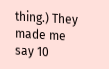thing.) They made me say 10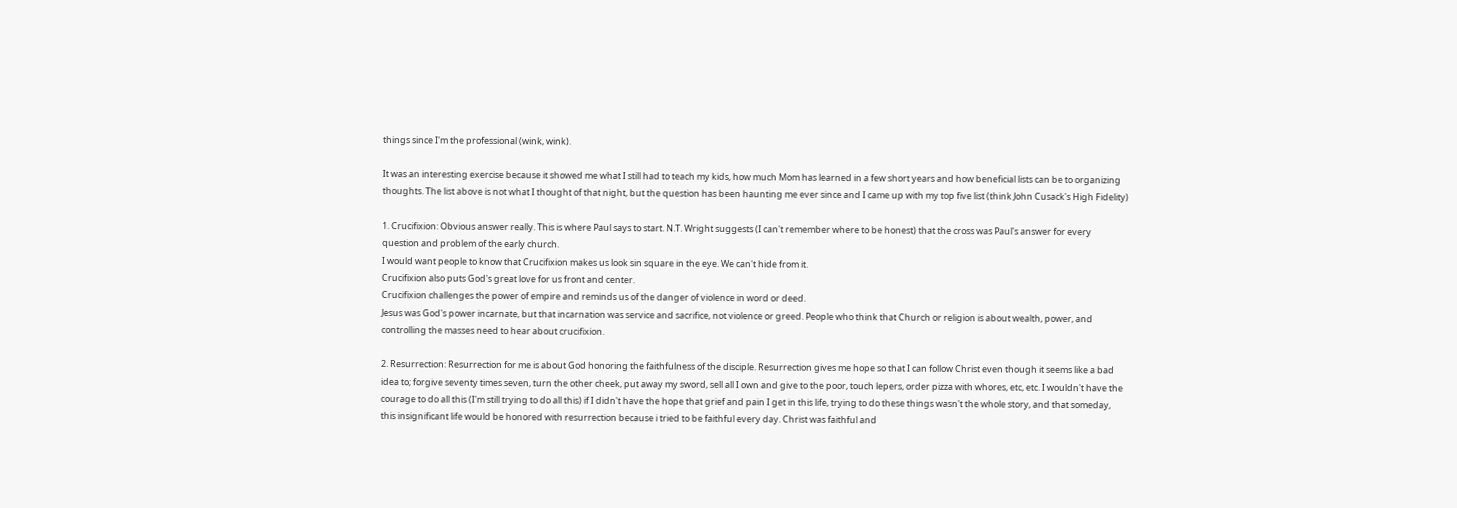things since I'm the professional (wink, wink).

It was an interesting exercise because it showed me what I still had to teach my kids, how much Mom has learned in a few short years and how beneficial lists can be to organizing thoughts. The list above is not what I thought of that night, but the question has been haunting me ever since and I came up with my top five list (think John Cusack's High Fidelity)

1. Crucifixion: Obvious answer really. This is where Paul says to start. N.T. Wright suggests (I can't remember where to be honest) that the cross was Paul's answer for every question and problem of the early church.
I would want people to know that Crucifixion makes us look sin square in the eye. We can't hide from it.
Crucifixion also puts God's great love for us front and center.
Crucifixion challenges the power of empire and reminds us of the danger of violence in word or deed.
Jesus was God's power incarnate, but that incarnation was service and sacrifice, not violence or greed. People who think that Church or religion is about wealth, power, and controlling the masses need to hear about crucifixion.

2. Resurrection: Resurrection for me is about God honoring the faithfulness of the disciple. Resurrection gives me hope so that I can follow Christ even though it seems like a bad idea to; forgive seventy times seven, turn the other cheek, put away my sword, sell all I own and give to the poor, touch lepers, order pizza with whores, etc, etc. I wouldn't have the courage to do all this (I'm still trying to do all this) if I didn't have the hope that grief and pain I get in this life, trying to do these things wasn't the whole story, and that someday, this insignificant life would be honored with resurrection because i tried to be faithful every day. Christ was faithful and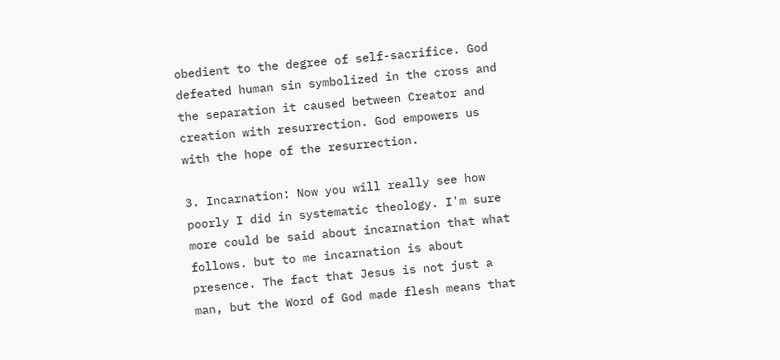obedient to the degree of self-sacrifice. God defeated human sin symbolized in the cross and the separation it caused between Creator and creation with resurrection. God empowers us with the hope of the resurrection.

3. Incarnation: Now you will really see how poorly I did in systematic theology. I'm sure more could be said about incarnation that what follows. but to me incarnation is about presence. The fact that Jesus is not just a man, but the Word of God made flesh means that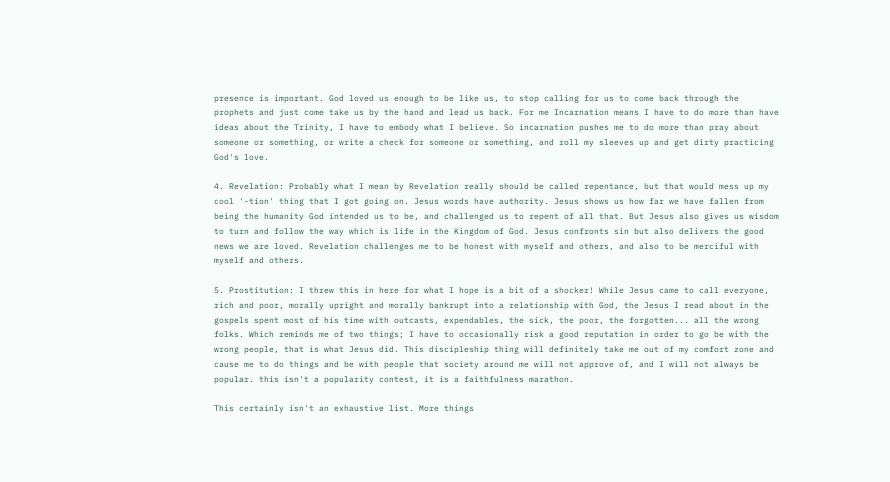presence is important. God loved us enough to be like us, to stop calling for us to come back through the prophets and just come take us by the hand and lead us back. For me Incarnation means I have to do more than have ideas about the Trinity, I have to embody what I believe. So incarnation pushes me to do more than pray about someone or something, or write a check for someone or something, and roll my sleeves up and get dirty practicing God's love.

4. Revelation: Probably what I mean by Revelation really should be called repentance, but that would mess up my cool '-tion' thing that I got going on. Jesus words have authority. Jesus shows us how far we have fallen from being the humanity God intended us to be, and challenged us to repent of all that. But Jesus also gives us wisdom to turn and follow the way which is life in the Kingdom of God. Jesus confronts sin but also delivers the good news we are loved. Revelation challenges me to be honest with myself and others, and also to be merciful with myself and others.

5. Prostitution: I threw this in here for what I hope is a bit of a shocker! While Jesus came to call everyone, rich and poor, morally upright and morally bankrupt into a relationship with God, the Jesus I read about in the gospels spent most of his time with outcasts, expendables, the sick, the poor, the forgotten... all the wrong folks. Which reminds me of two things; I have to occasionally risk a good reputation in order to go be with the wrong people, that is what Jesus did. This discipleship thing will definitely take me out of my comfort zone and cause me to do things and be with people that society around me will not approve of, and I will not always be popular. this isn't a popularity contest, it is a faithfulness marathon.

This certainly isn't an exhaustive list. More things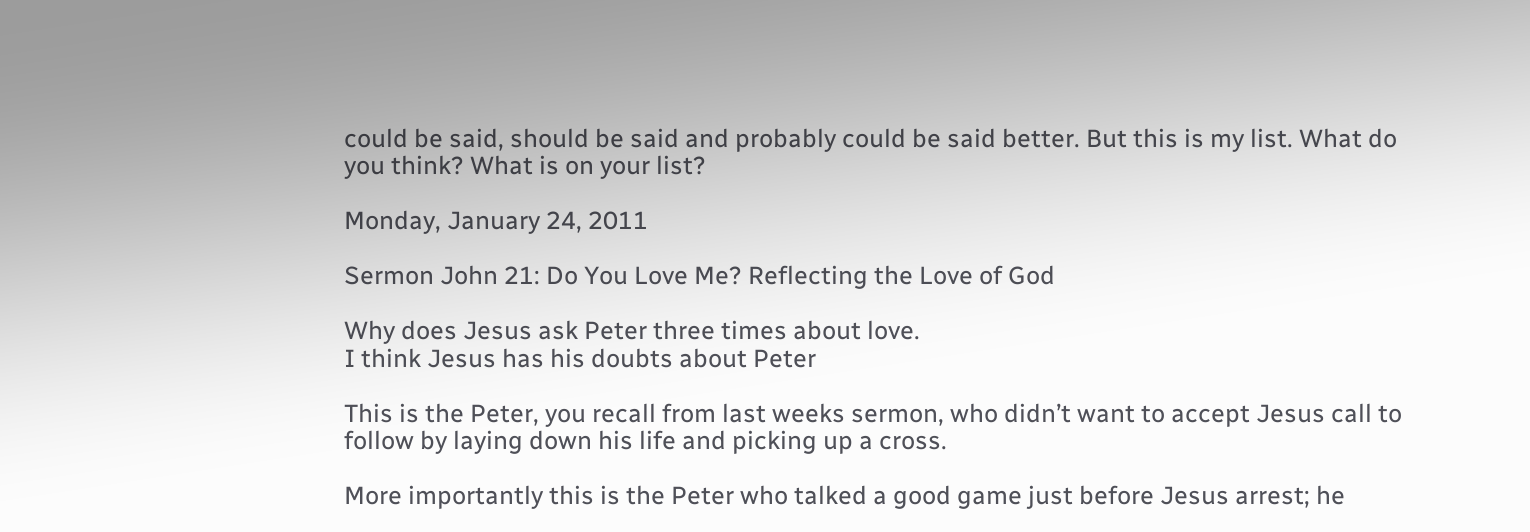could be said, should be said and probably could be said better. But this is my list. What do you think? What is on your list?

Monday, January 24, 2011

Sermon John 21: Do You Love Me? Reflecting the Love of God

Why does Jesus ask Peter three times about love.
I think Jesus has his doubts about Peter

This is the Peter, you recall from last weeks sermon, who didn’t want to accept Jesus call to follow by laying down his life and picking up a cross.

More importantly this is the Peter who talked a good game just before Jesus arrest; he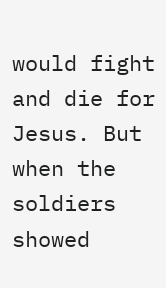would fight and die for Jesus. But when the soldiers showed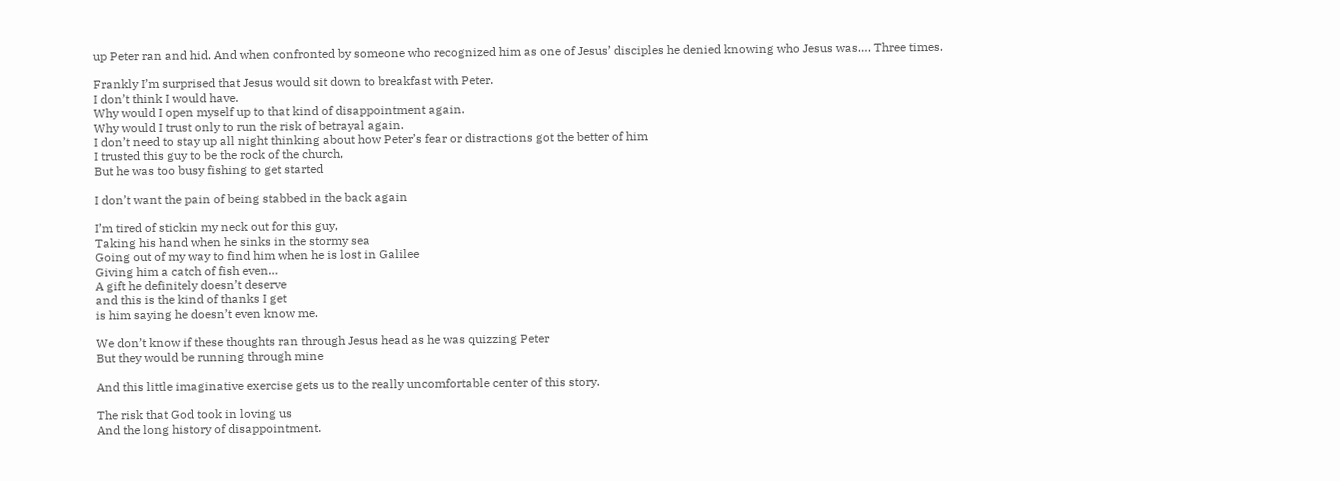up Peter ran and hid. And when confronted by someone who recognized him as one of Jesus’ disciples he denied knowing who Jesus was…. Three times.

Frankly I’m surprised that Jesus would sit down to breakfast with Peter.
I don’t think I would have.
Why would I open myself up to that kind of disappointment again.
Why would I trust only to run the risk of betrayal again.
I don’t need to stay up all night thinking about how Peter’s fear or distractions got the better of him
I trusted this guy to be the rock of the church,
But he was too busy fishing to get started

I don’t want the pain of being stabbed in the back again

I’m tired of stickin my neck out for this guy,
Taking his hand when he sinks in the stormy sea
Going out of my way to find him when he is lost in Galilee
Giving him a catch of fish even…
A gift he definitely doesn’t deserve
and this is the kind of thanks I get
is him saying he doesn’t even know me.

We don’t know if these thoughts ran through Jesus head as he was quizzing Peter
But they would be running through mine

And this little imaginative exercise gets us to the really uncomfortable center of this story.

The risk that God took in loving us
And the long history of disappointment.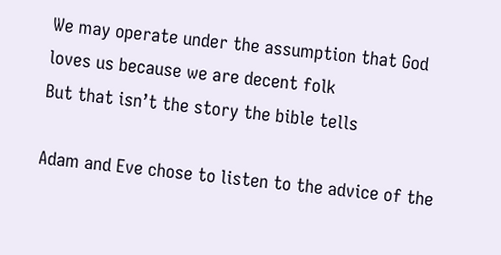We may operate under the assumption that God loves us because we are decent folk
But that isn’t the story the bible tells

Adam and Eve chose to listen to the advice of the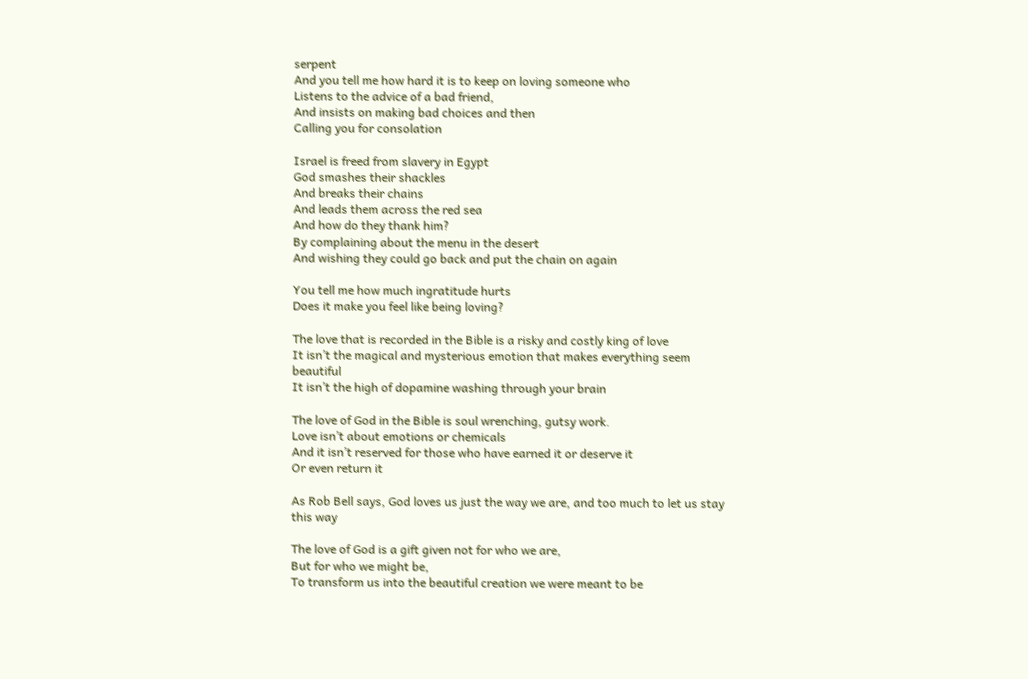serpent
And you tell me how hard it is to keep on loving someone who
Listens to the advice of a bad friend,
And insists on making bad choices and then
Calling you for consolation

Israel is freed from slavery in Egypt
God smashes their shackles
And breaks their chains
And leads them across the red sea
And how do they thank him?
By complaining about the menu in the desert
And wishing they could go back and put the chain on again

You tell me how much ingratitude hurts
Does it make you feel like being loving?

The love that is recorded in the Bible is a risky and costly king of love
It isn’t the magical and mysterious emotion that makes everything seem beautiful
It isn’t the high of dopamine washing through your brain

The love of God in the Bible is soul wrenching, gutsy work.
Love isn’t about emotions or chemicals
And it isn’t reserved for those who have earned it or deserve it
Or even return it

As Rob Bell says, God loves us just the way we are, and too much to let us stay this way

The love of God is a gift given not for who we are,
But for who we might be,
To transform us into the beautiful creation we were meant to be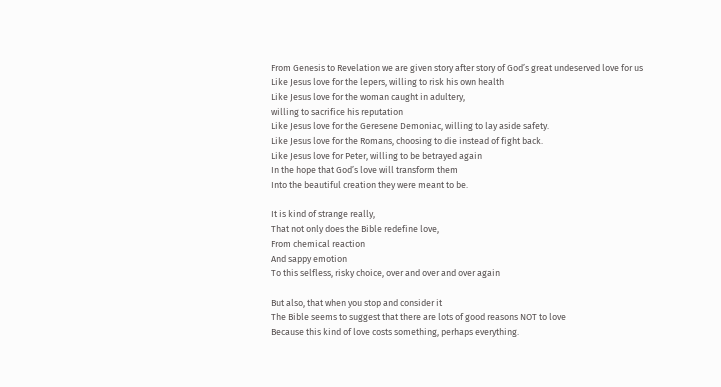From Genesis to Revelation we are given story after story of God’s great undeserved love for us
Like Jesus love for the lepers, willing to risk his own health
Like Jesus love for the woman caught in adultery,
willing to sacrifice his reputation
Like Jesus love for the Geresene Demoniac, willing to lay aside safety.
Like Jesus love for the Romans, choosing to die instead of fight back.
Like Jesus love for Peter, willing to be betrayed again
In the hope that God’s love will transform them
Into the beautiful creation they were meant to be.

It is kind of strange really,
That not only does the Bible redefine love,
From chemical reaction
And sappy emotion
To this selfless, risky choice, over and over and over again

But also, that when you stop and consider it
The Bible seems to suggest that there are lots of good reasons NOT to love
Because this kind of love costs something, perhaps everything.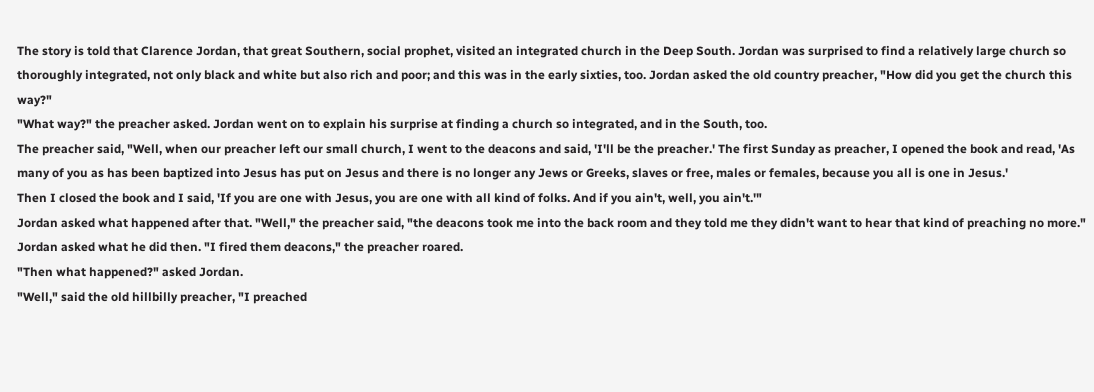The story is told that Clarence Jordan, that great Southern, social prophet, visited an integrated church in the Deep South. Jordan was surprised to find a relatively large church so thoroughly integrated, not only black and white but also rich and poor; and this was in the early sixties, too. Jordan asked the old country preacher, "How did you get the church this way?"
"What way?" the preacher asked. Jordan went on to explain his surprise at finding a church so integrated, and in the South, too.
The preacher said, "Well, when our preacher left our small church, I went to the deacons and said, 'I'll be the preacher.' The first Sunday as preacher, I opened the book and read, 'As many of you as has been baptized into Jesus has put on Jesus and there is no longer any Jews or Greeks, slaves or free, males or females, because you all is one in Jesus.'
Then I closed the book and I said, 'If you are one with Jesus, you are one with all kind of folks. And if you ain't, well, you ain't.'"
Jordan asked what happened after that. "Well," the preacher said, "the deacons took me into the back room and they told me they didn't want to hear that kind of preaching no more."
Jordan asked what he did then. "I fired them deacons," the preacher roared.
"Then what happened?" asked Jordan.
"Well," said the old hillbilly preacher, "I preached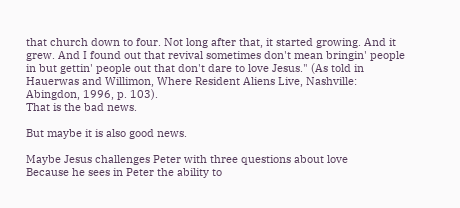that church down to four. Not long after that, it started growing. And it grew. And I found out that revival sometimes don't mean bringin' people in but gettin' people out that don't dare to love Jesus." (As told in Hauerwas and Willimon, Where Resident Aliens Live, Nashville: Abingdon, 1996, p. 103).
That is the bad news.

But maybe it is also good news.

Maybe Jesus challenges Peter with three questions about love
Because he sees in Peter the ability to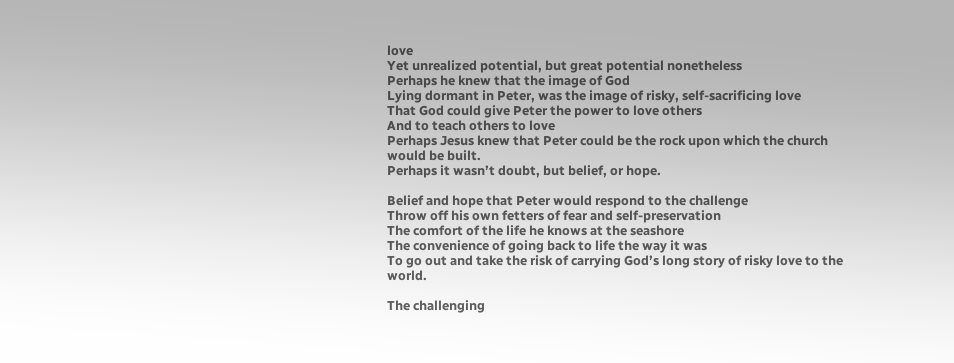love
Yet unrealized potential, but great potential nonetheless
Perhaps he knew that the image of God
Lying dormant in Peter, was the image of risky, self-sacrificing love
That God could give Peter the power to love others
And to teach others to love
Perhaps Jesus knew that Peter could be the rock upon which the church would be built.
Perhaps it wasn’t doubt, but belief, or hope.

Belief and hope that Peter would respond to the challenge
Throw off his own fetters of fear and self-preservation
The comfort of the life he knows at the seashore
The convenience of going back to life the way it was
To go out and take the risk of carrying God’s long story of risky love to the world.

The challenging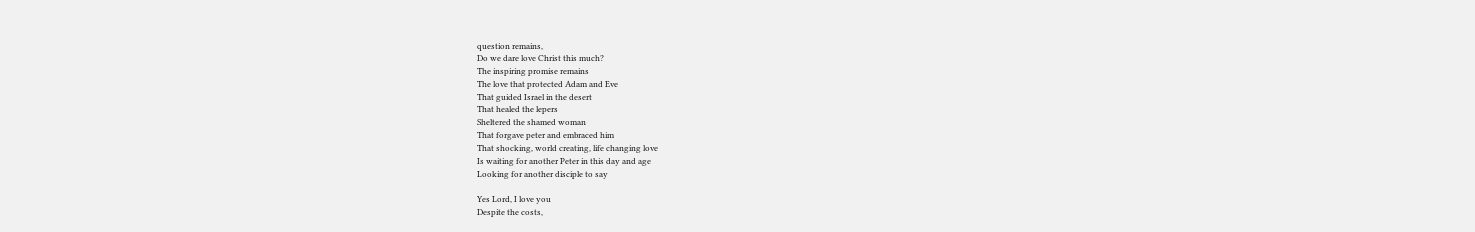question remains,
Do we dare love Christ this much?
The inspiring promise remains
The love that protected Adam and Eve
That guided Israel in the desert
That healed the lepers
Sheltered the shamed woman
That forgave peter and embraced him
That shocking, world creating, life changing love
Is waiting for another Peter in this day and age
Looking for another disciple to say

Yes Lord, I love you
Despite the costs,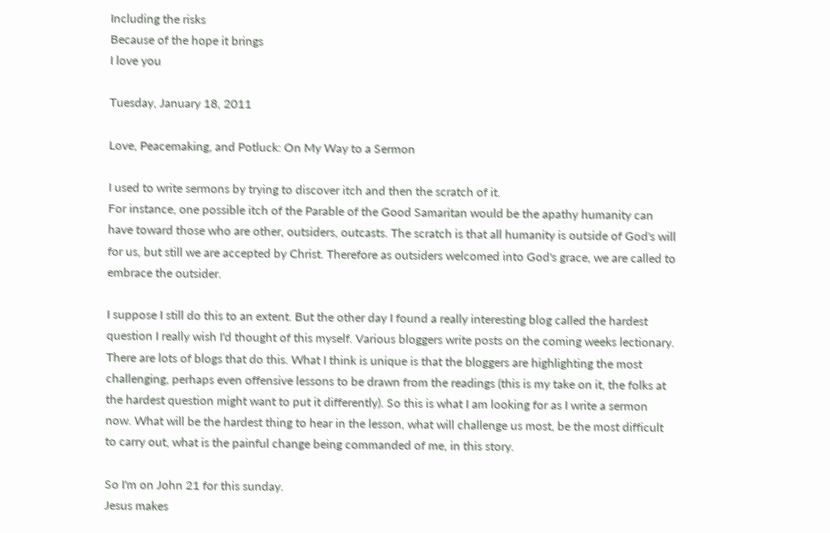Including the risks
Because of the hope it brings
I love you

Tuesday, January 18, 2011

Love, Peacemaking, and Potluck: On My Way to a Sermon

I used to write sermons by trying to discover itch and then the scratch of it.
For instance, one possible itch of the Parable of the Good Samaritan would be the apathy humanity can have toward those who are other, outsiders, outcasts. The scratch is that all humanity is outside of God's will for us, but still we are accepted by Christ. Therefore as outsiders welcomed into God's grace, we are called to embrace the outsider.

I suppose I still do this to an extent. But the other day I found a really interesting blog called the hardest question I really wish I'd thought of this myself. Various bloggers write posts on the coming weeks lectionary. There are lots of blogs that do this. What I think is unique is that the bloggers are highlighting the most challenging, perhaps even offensive lessons to be drawn from the readings (this is my take on it, the folks at the hardest question might want to put it differently). So this is what I am looking for as I write a sermon now. What will be the hardest thing to hear in the lesson, what will challenge us most, be the most difficult to carry out, what is the painful change being commanded of me, in this story.

So I'm on John 21 for this sunday.
Jesus makes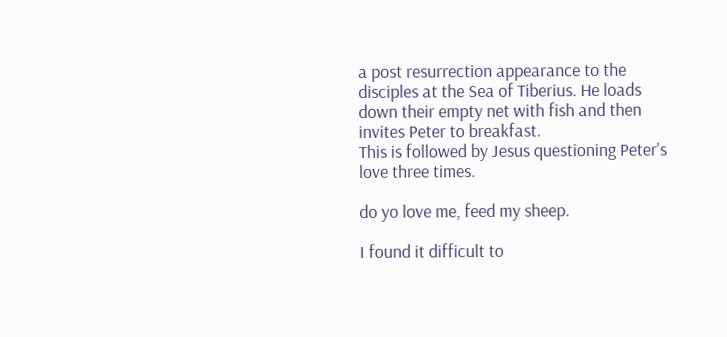a post resurrection appearance to the disciples at the Sea of Tiberius. He loads down their empty net with fish and then invites Peter to breakfast.
This is followed by Jesus questioning Peter's love three times.

do yo love me, feed my sheep.

I found it difficult to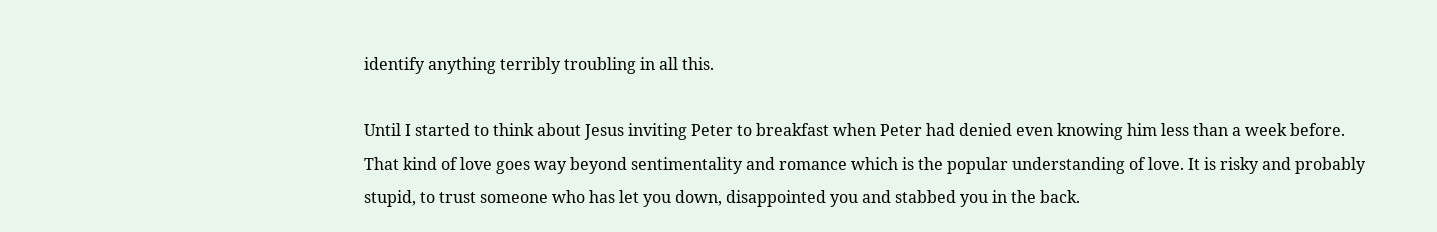identify anything terribly troubling in all this.

Until I started to think about Jesus inviting Peter to breakfast when Peter had denied even knowing him less than a week before. That kind of love goes way beyond sentimentality and romance which is the popular understanding of love. It is risky and probably stupid, to trust someone who has let you down, disappointed you and stabbed you in the back.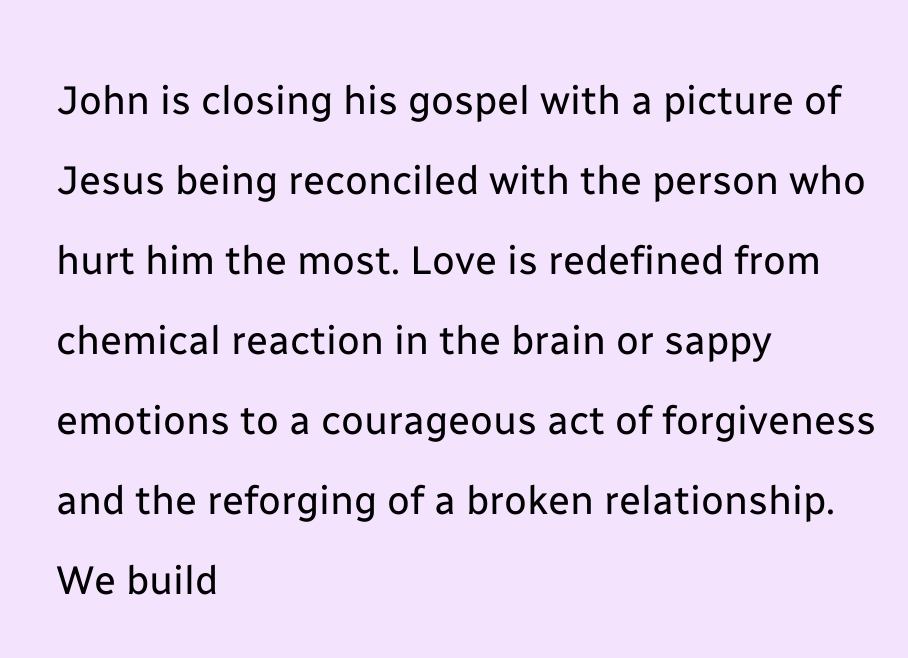John is closing his gospel with a picture of Jesus being reconciled with the person who hurt him the most. Love is redefined from chemical reaction in the brain or sappy emotions to a courageous act of forgiveness and the reforging of a broken relationship. We build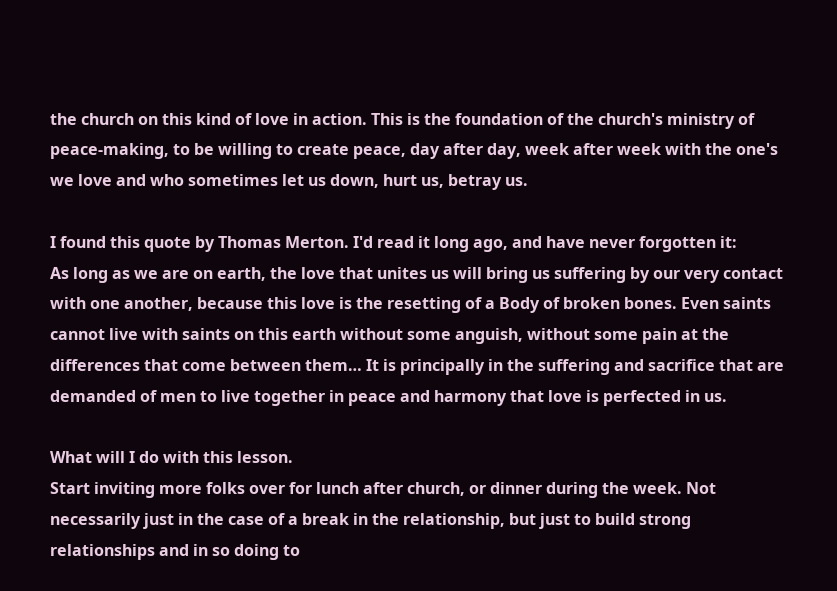the church on this kind of love in action. This is the foundation of the church's ministry of peace-making, to be willing to create peace, day after day, week after week with the one's we love and who sometimes let us down, hurt us, betray us.

I found this quote by Thomas Merton. I'd read it long ago, and have never forgotten it:
As long as we are on earth, the love that unites us will bring us suffering by our very contact with one another, because this love is the resetting of a Body of broken bones. Even saints cannot live with saints on this earth without some anguish, without some pain at the differences that come between them… It is principally in the suffering and sacrifice that are demanded of men to live together in peace and harmony that love is perfected in us.

What will I do with this lesson.
Start inviting more folks over for lunch after church, or dinner during the week. Not necessarily just in the case of a break in the relationship, but just to build strong relationships and in so doing to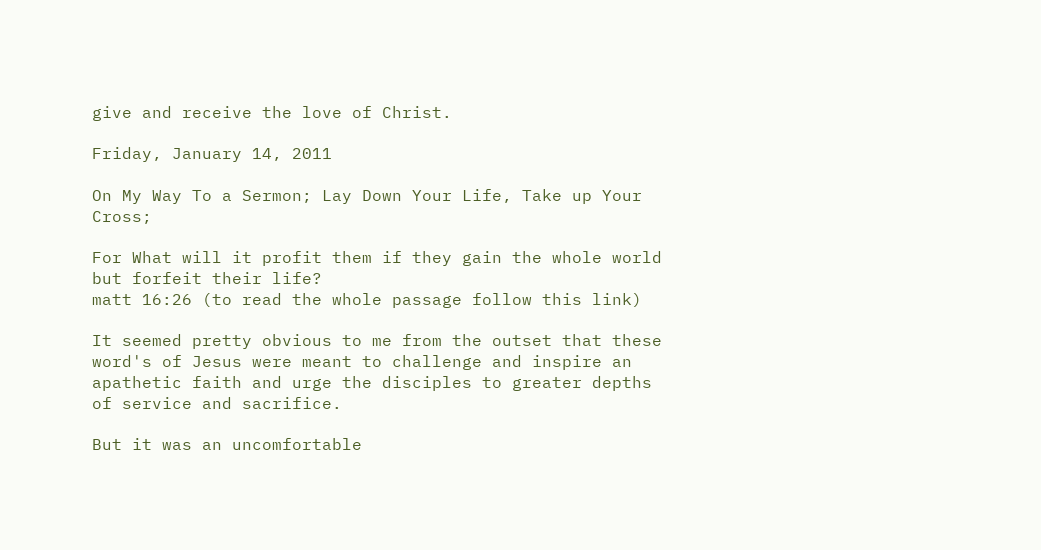give and receive the love of Christ.

Friday, January 14, 2011

On My Way To a Sermon; Lay Down Your Life, Take up Your Cross;

For What will it profit them if they gain the whole world but forfeit their life?
matt 16:26 (to read the whole passage follow this link)

It seemed pretty obvious to me from the outset that these word's of Jesus were meant to challenge and inspire an apathetic faith and urge the disciples to greater depths of service and sacrifice.

But it was an uncomfortable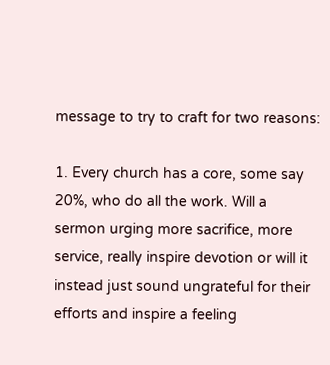message to try to craft for two reasons:

1. Every church has a core, some say 20%, who do all the work. Will a sermon urging more sacrifice, more service, really inspire devotion or will it instead just sound ungrateful for their efforts and inspire a feeling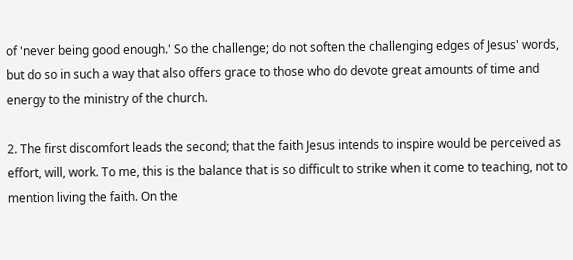of 'never being good enough.' So the challenge; do not soften the challenging edges of Jesus' words, but do so in such a way that also offers grace to those who do devote great amounts of time and energy to the ministry of the church.

2. The first discomfort leads the second; that the faith Jesus intends to inspire would be perceived as effort, will, work. To me, this is the balance that is so difficult to strike when it come to teaching, not to mention living the faith. On the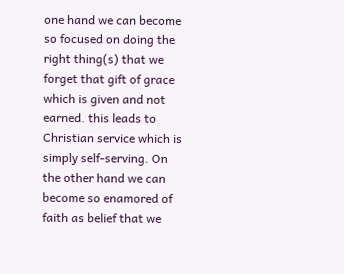one hand we can become so focused on doing the right thing(s) that we forget that gift of grace which is given and not earned. this leads to Christian service which is simply self-serving. On the other hand we can become so enamored of faith as belief that we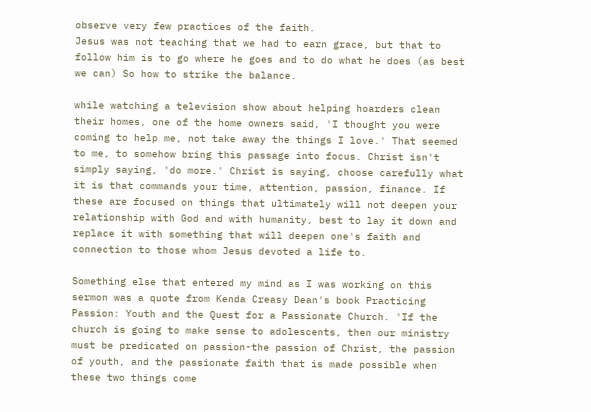observe very few practices of the faith.
Jesus was not teaching that we had to earn grace, but that to follow him is to go where he goes and to do what he does (as best we can) So how to strike the balance.

while watching a television show about helping hoarders clean their homes, one of the home owners said, 'I thought you were coming to help me, not take away the things I love.' That seemed to me, to somehow bring this passage into focus. Christ isn't simply saying, 'do more.' Christ is saying, choose carefully what it is that commands your time, attention, passion, finance. If these are focused on things that ultimately will not deepen your relationship with God and with humanity, best to lay it down and replace it with something that will deepen one's faith and connection to those whom Jesus devoted a life to.

Something else that entered my mind as I was working on this sermon was a quote from Kenda Creasy Dean's book Practicing Passion: Youth and the Quest for a Passionate Church. 'If the church is going to make sense to adolescents, then our ministry must be predicated on passion-the passion of Christ, the passion of youth, and the passionate faith that is made possible when these two things come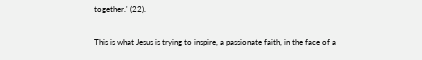together.' (22).

This is what Jesus is trying to inspire, a passionate faith, in the face of a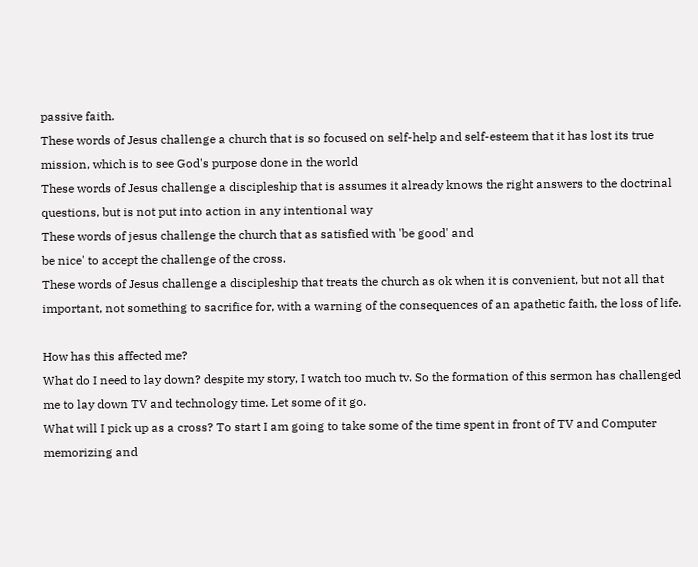passive faith.
These words of Jesus challenge a church that is so focused on self-help and self-esteem that it has lost its true mission, which is to see God's purpose done in the world
These words of Jesus challenge a discipleship that is assumes it already knows the right answers to the doctrinal questions, but is not put into action in any intentional way
These words of jesus challenge the church that as satisfied with 'be good' and
be nice' to accept the challenge of the cross.
These words of Jesus challenge a discipleship that treats the church as ok when it is convenient, but not all that important, not something to sacrifice for, with a warning of the consequences of an apathetic faith, the loss of life.

How has this affected me?
What do I need to lay down? despite my story, I watch too much tv. So the formation of this sermon has challenged me to lay down TV and technology time. Let some of it go.
What will I pick up as a cross? To start I am going to take some of the time spent in front of TV and Computer memorizing and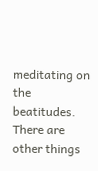meditating on the beatitudes. There are other things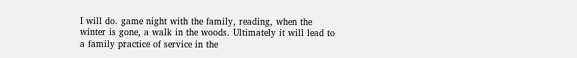I will do. game night with the family, reading, when the winter is gone, a walk in the woods. Ultimately it will lead to a family practice of service in the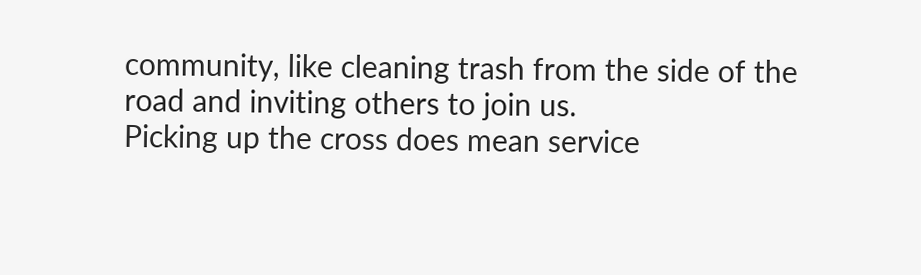community, like cleaning trash from the side of the road and inviting others to join us.
Picking up the cross does mean service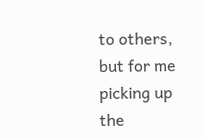to others, but for me picking up the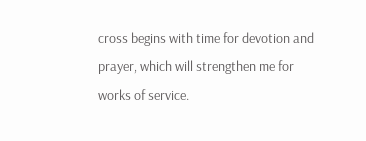cross begins with time for devotion and prayer, which will strengthen me for works of service.